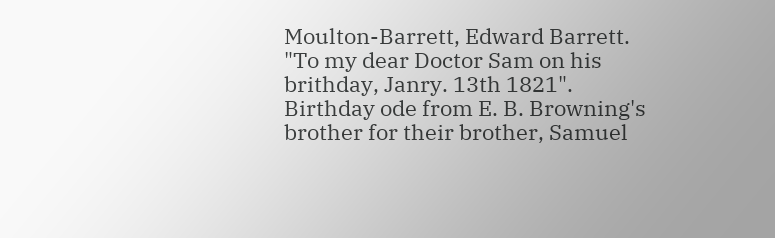Moulton-Barrett, Edward Barrett. "To my dear Doctor Sam on his brithday, Janry. 13th 1821". Birthday ode from E. B. Browning's brother for their brother, Samuel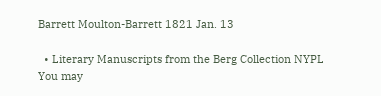Barrett Moulton-Barrett 1821 Jan. 13

  • Literary Manuscripts from the Berg Collection NYPL
You may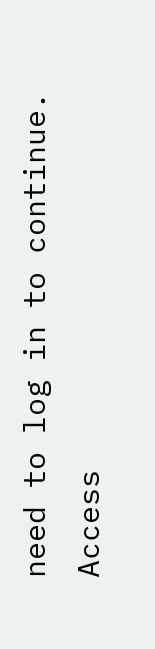need to log in to continue. Access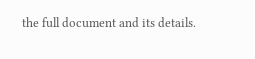the full document and its details.